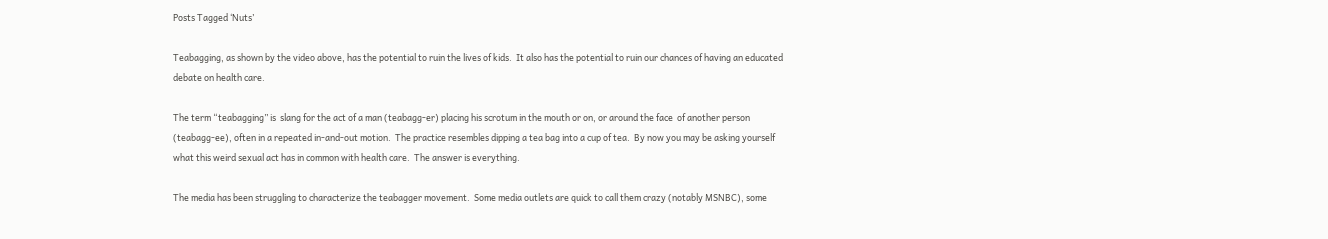Posts Tagged ‘Nuts’

Teabagging, as shown by the video above, has the potential to ruin the lives of kids.  It also has the potential to ruin our chances of having an educated debate on health care.

The term “teabagging” is  slang for the act of a man (teabagg-er) placing his scrotum in the mouth or on, or around the face  of another person (teabagg-ee), often in a repeated in-and-out motion.  The practice resembles dipping a tea bag into a cup of tea.  By now you may be asking yourself what this weird sexual act has in common with health care.  The answer is everything.

The media has been struggling to characterize the teabagger movement.  Some media outlets are quick to call them crazy (notably MSNBC), some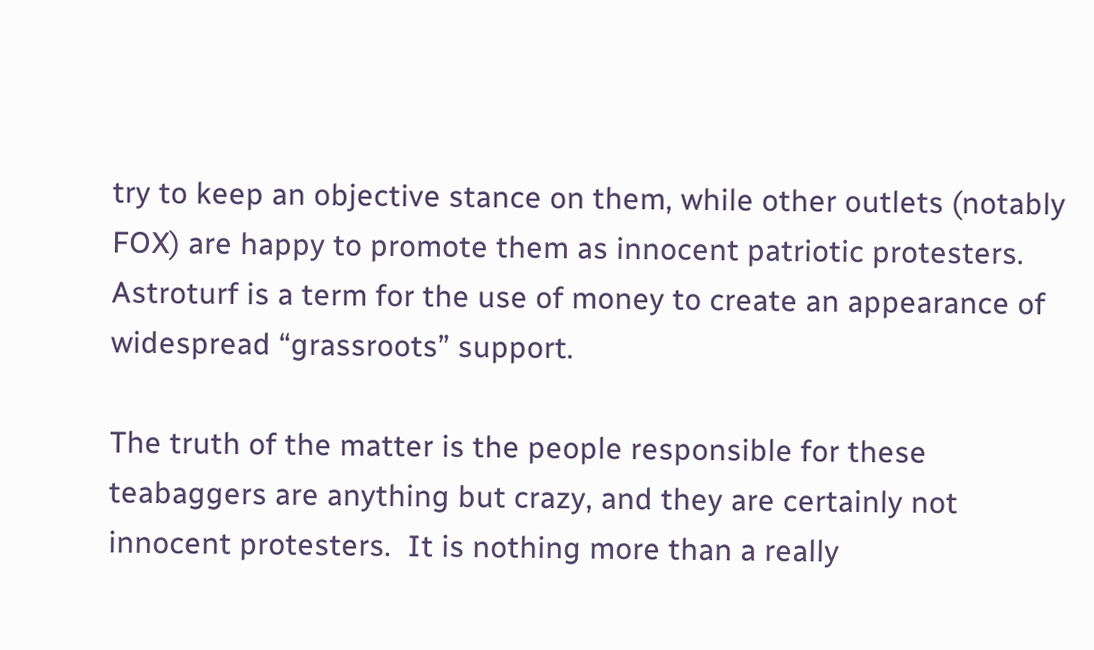try to keep an objective stance on them, while other outlets (notably FOX) are happy to promote them as innocent patriotic protesters.  Astroturf is a term for the use of money to create an appearance of widespread “grassroots” support.

The truth of the matter is the people responsible for these teabaggers are anything but crazy, and they are certainly not innocent protesters.  It is nothing more than a really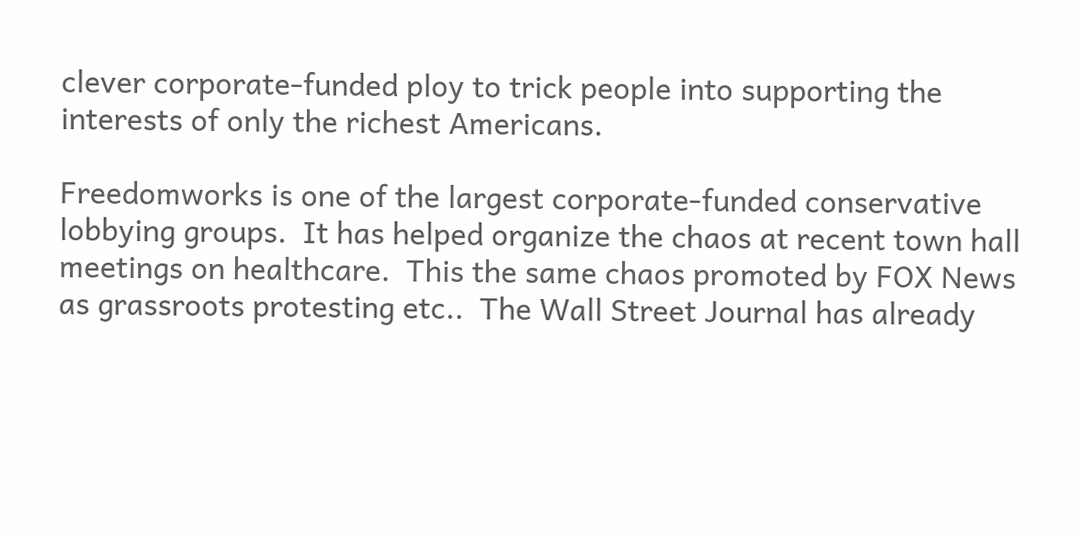clever corporate-funded ploy to trick people into supporting the interests of only the richest Americans.

Freedomworks is one of the largest corporate-funded conservative lobbying groups.  It has helped organize the chaos at recent town hall meetings on healthcare.  This the same chaos promoted by FOX News as grassroots protesting etc..  The Wall Street Journal has already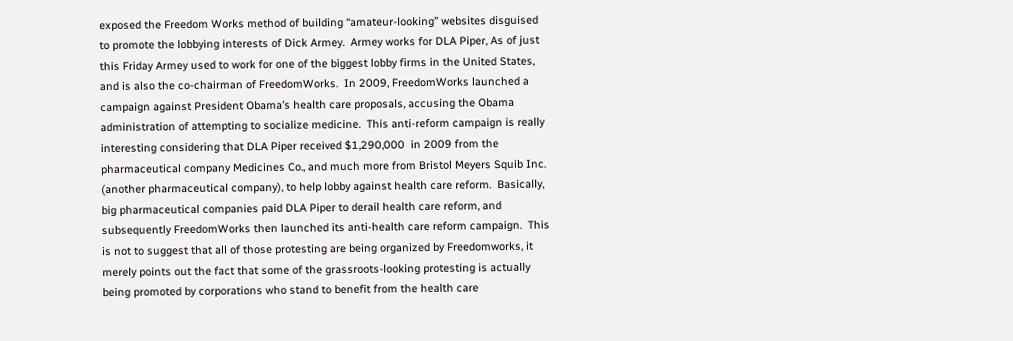exposed the Freedom Works method of building “amateur-looking” websites disguised to promote the lobbying interests of Dick Armey.  Armey works for DLA Piper, As of just this Friday Armey used to work for one of the biggest lobby firms in the United States, and is also the co-chairman of FreedomWorks.  In 2009, FreedomWorks launched a campaign against President Obama’s health care proposals, accusing the Obama administration of attempting to socialize medicine.  This anti-reform campaign is really interesting considering that DLA Piper received $1,290,000  in 2009 from the pharmaceutical company Medicines Co., and much more from Bristol Meyers Squib Inc. (another pharmaceutical company), to help lobby against health care reform.  Basically, big pharmaceutical companies paid DLA Piper to derail health care reform, and subsequently FreedomWorks then launched its anti-health care reform campaign.  This is not to suggest that all of those protesting are being organized by Freedomworks, it merely points out the fact that some of the grassroots-looking protesting is actually being promoted by corporations who stand to benefit from the health care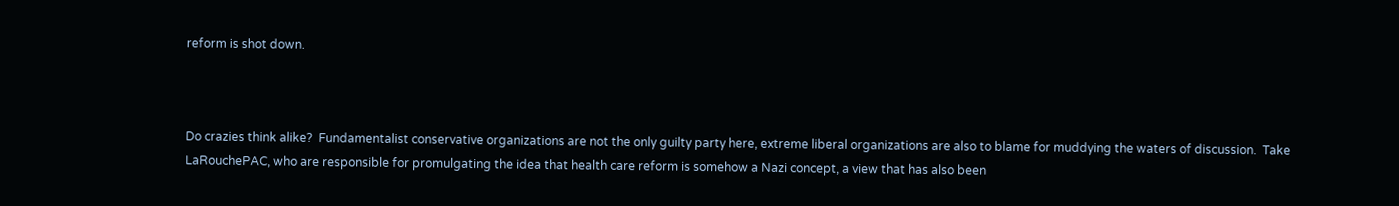reform is shot down.



Do crazies think alike?  Fundamentalist conservative organizations are not the only guilty party here, extreme liberal organizations are also to blame for muddying the waters of discussion.  Take LaRouchePAC, who are responsible for promulgating the idea that health care reform is somehow a Nazi concept, a view that has also been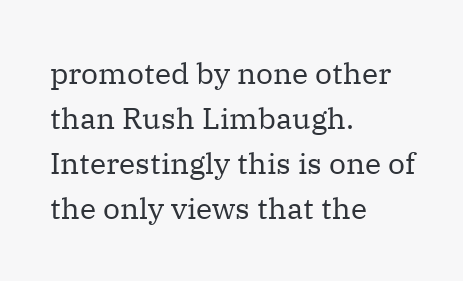promoted by none other than Rush Limbaugh.  Interestingly this is one of the only views that the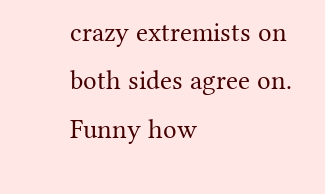crazy extremists on both sides agree on.  Funny how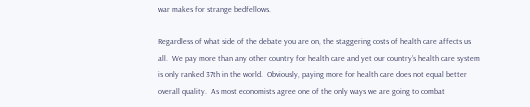war makes for strange bedfellows.

Regardless of what side of the debate you are on, the staggering costs of health care affects us all.  We pay more than any other country for health care and yet our country’s health care system is only ranked 37th in the world.  Obviously, paying more for health care does not equal better overall quality.  As most economists agree one of the only ways we are going to combat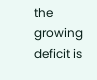the growing deficit is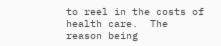to reel in the costs of health care.  The reason being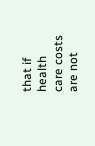that if health care costs are not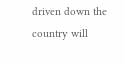driven down the country will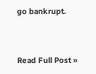go bankrupt.



Read Full Post »